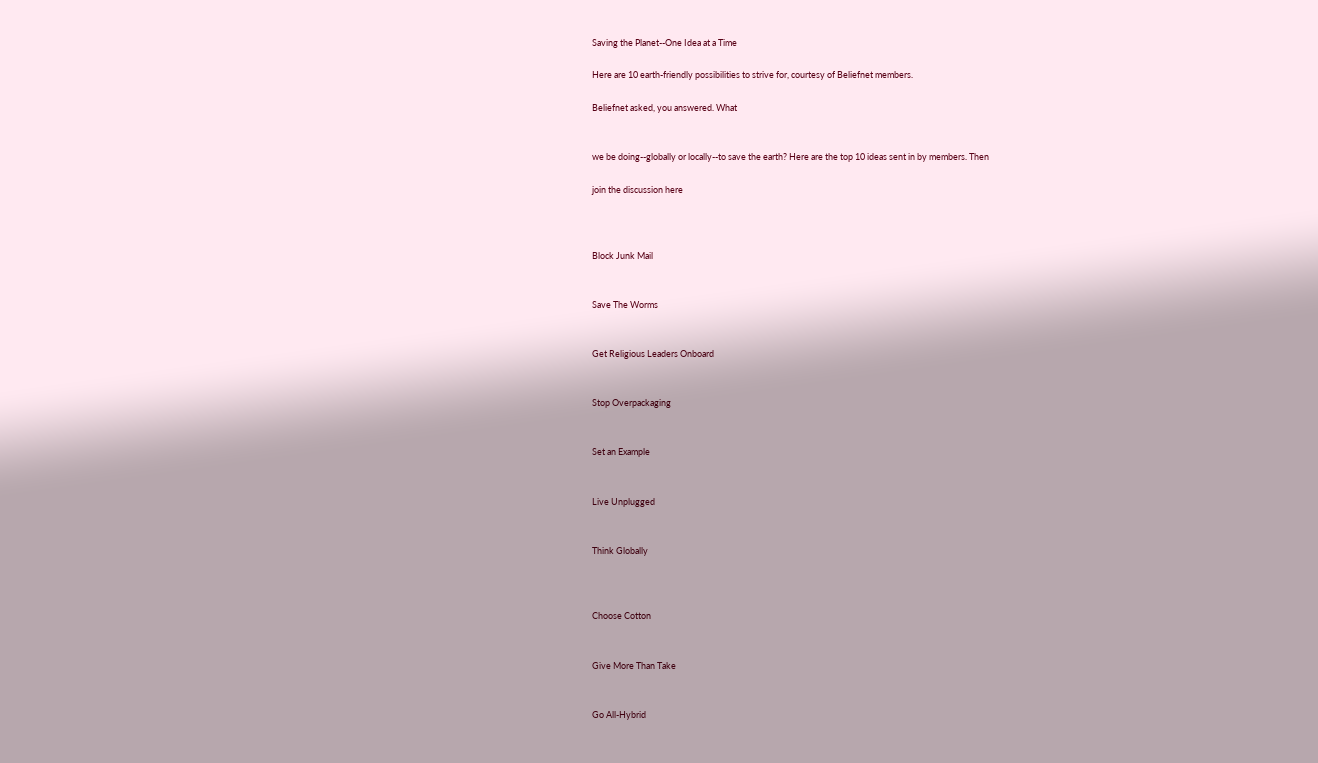Saving the Planet--One Idea at a Time

Here are 10 earth-friendly possibilities to strive for, courtesy of Beliefnet members.

Beliefnet asked, you answered. What


we be doing--globally or locally--to save the earth? Here are the top 10 ideas sent in by members. Then

join the discussion here



Block Junk Mail


Save The Worms


Get Religious Leaders Onboard


Stop Overpackaging


Set an Example


Live Unplugged


Think Globally



Choose Cotton


Give More Than Take


Go All-Hybrid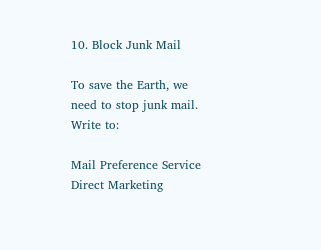10. Block Junk Mail

To save the Earth, we need to stop junk mail. Write to:

Mail Preference Service
Direct Marketing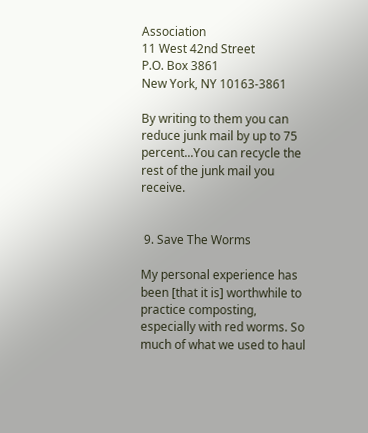Association
11 West 42nd Street
P.O. Box 3861
New York, NY 10163-3861

By writing to them you can reduce junk mail by up to 75 percent...You can recycle the rest of the junk mail you receive.


 9. Save The Worms

My personal experience has been [that it is] worthwhile to practice composting, especially with red worms. So much of what we used to haul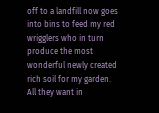off to a landfill now goes into bins to feed my red wrigglers who in turn produce the most wonderful newly created rich soil for my garden. All they want in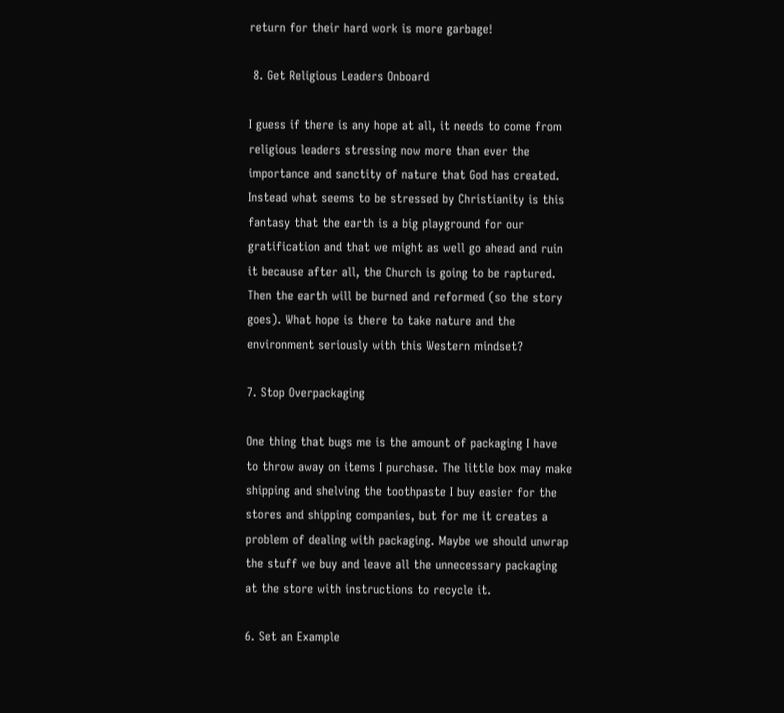return for their hard work is more garbage!

 8. Get Religious Leaders Onboard

I guess if there is any hope at all, it needs to come from religious leaders stressing now more than ever the importance and sanctity of nature that God has created. Instead what seems to be stressed by Christianity is this fantasy that the earth is a big playground for our gratification and that we might as well go ahead and ruin it because after all, the Church is going to be raptured. Then the earth will be burned and reformed (so the story goes). What hope is there to take nature and the environment seriously with this Western mindset?

7. Stop Overpackaging

One thing that bugs me is the amount of packaging I have to throw away on items I purchase. The little box may make shipping and shelving the toothpaste I buy easier for the stores and shipping companies, but for me it creates a problem of dealing with packaging. Maybe we should unwrap the stuff we buy and leave all the unnecessary packaging at the store with instructions to recycle it.

6. Set an Example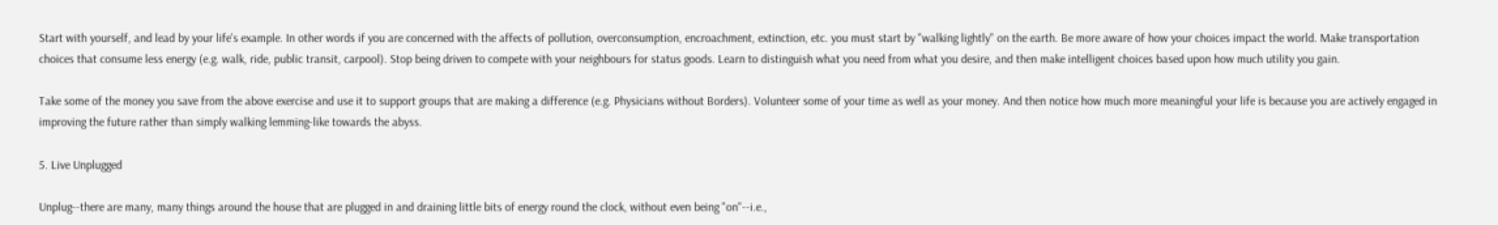Start with yourself, and lead by your life's example. In other words if you are concerned with the affects of pollution, overconsumption, encroachment, extinction, etc. you must start by "walking lightly" on the earth. Be more aware of how your choices impact the world. Make transportation choices that consume less energy (e.g. walk, ride, public transit, carpool). Stop being driven to compete with your neighbours for status goods. Learn to distinguish what you need from what you desire, and then make intelligent choices based upon how much utility you gain.

Take some of the money you save from the above exercise and use it to support groups that are making a difference (e.g. Physicians without Borders). Volunteer some of your time as well as your money. And then notice how much more meaningful your life is because you are actively engaged in improving the future rather than simply walking lemming-like towards the abyss.

5. Live Unplugged

Unplug--there are many, many things around the house that are plugged in and draining little bits of energy round the clock, without even being "on"--i.e.,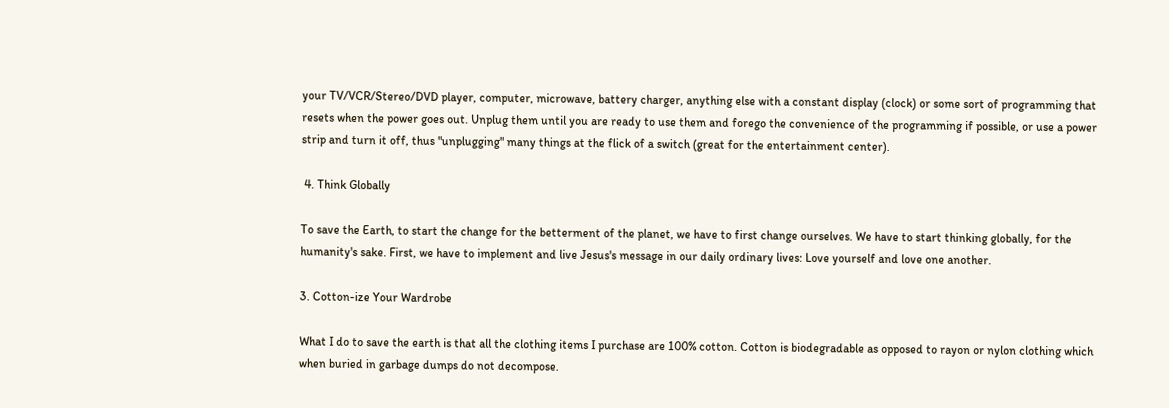your TV/VCR/Stereo/DVD player, computer, microwave, battery charger, anything else with a constant display (clock) or some sort of programming that resets when the power goes out. Unplug them until you are ready to use them and forego the convenience of the programming if possible, or use a power strip and turn it off, thus "unplugging" many things at the flick of a switch (great for the entertainment center).

 4. Think Globally

To save the Earth, to start the change for the betterment of the planet, we have to first change ourselves. We have to start thinking globally, for the humanity's sake. First, we have to implement and live Jesus's message in our daily ordinary lives: Love yourself and love one another.

3. Cotton-ize Your Wardrobe

What I do to save the earth is that all the clothing items I purchase are 100% cotton. Cotton is biodegradable as opposed to rayon or nylon clothing which when buried in garbage dumps do not decompose.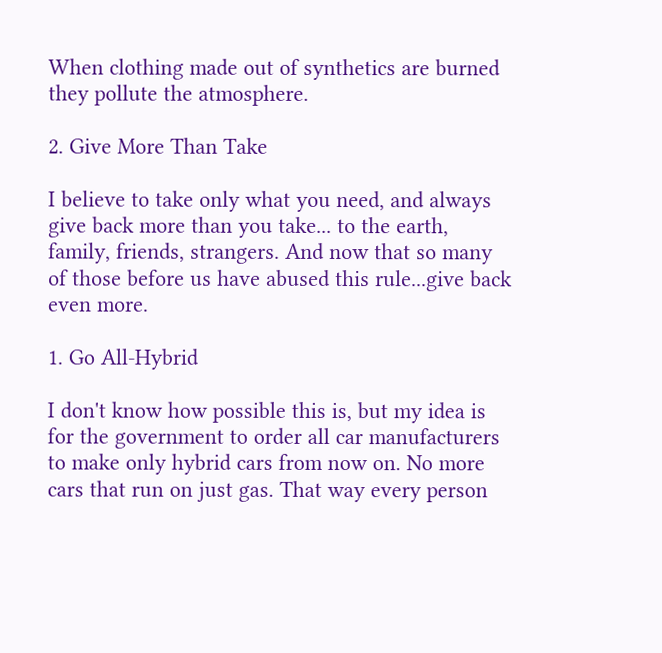When clothing made out of synthetics are burned they pollute the atmosphere.

2. Give More Than Take

I believe to take only what you need, and always give back more than you take... to the earth, family, friends, strangers. And now that so many of those before us have abused this rule...give back even more.

1. Go All-Hybrid

I don't know how possible this is, but my idea is for the government to order all car manufacturers to make only hybrid cars from now on. No more cars that run on just gas. That way every person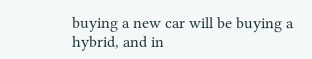buying a new car will be buying a hybrid, and in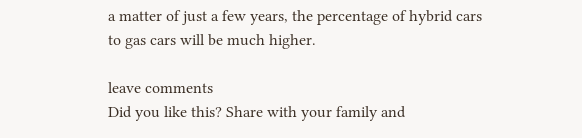a matter of just a few years, the percentage of hybrid cars to gas cars will be much higher.

leave comments
Did you like this? Share with your family and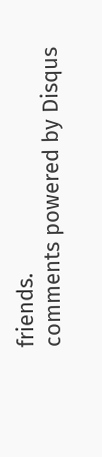friends.
comments powered by Disqus